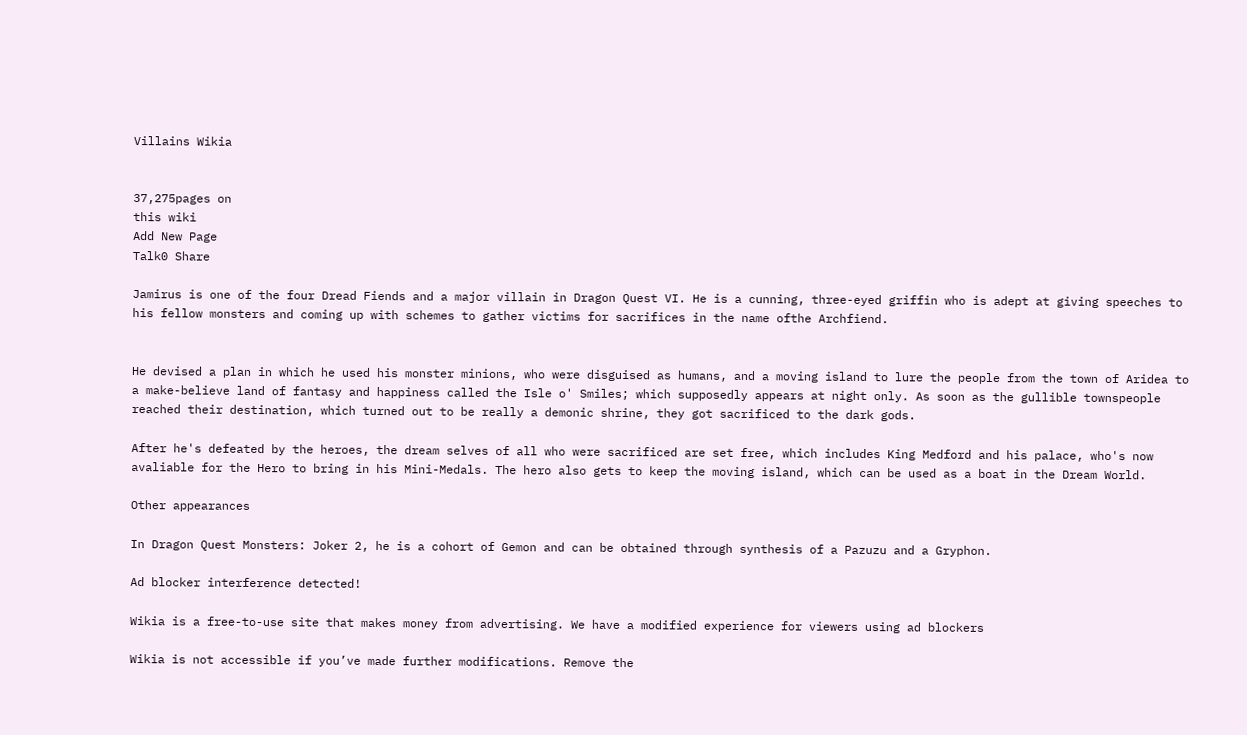Villains Wikia


37,275pages on
this wiki
Add New Page
Talk0 Share

Jamirus is one of the four Dread Fiends and a major villain in Dragon Quest VI. He is a cunning, three-eyed griffin who is adept at giving speeches to his fellow monsters and coming up with schemes to gather victims for sacrifices in the name ofthe Archfiend.


He devised a plan in which he used his monster minions, who were disguised as humans, and a moving island to lure the people from the town of Aridea to a make-believe land of fantasy and happiness called the Isle o' Smiles; which supposedly appears at night only. As soon as the gullible townspeople reached their destination, which turned out to be really a demonic shrine, they got sacrificed to the dark gods.

After he's defeated by the heroes, the dream selves of all who were sacrificed are set free, which includes King Medford and his palace, who's now avaliable for the Hero to bring in his Mini-Medals. The hero also gets to keep the moving island, which can be used as a boat in the Dream World.

Other appearances

In Dragon Quest Monsters: Joker 2, he is a cohort of Gemon and can be obtained through synthesis of a Pazuzu and a Gryphon.

Ad blocker interference detected!

Wikia is a free-to-use site that makes money from advertising. We have a modified experience for viewers using ad blockers

Wikia is not accessible if you’ve made further modifications. Remove the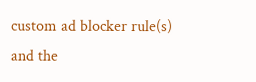custom ad blocker rule(s) and the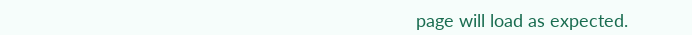page will load as expected.